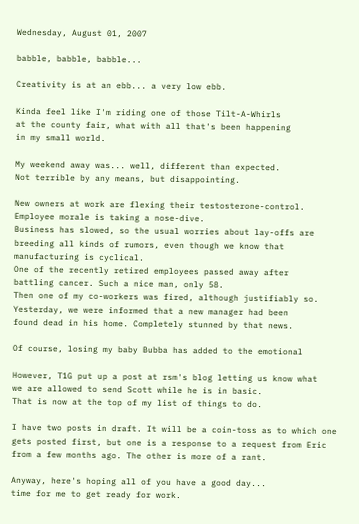Wednesday, August 01, 2007

babble, babble, babble...

Creativity is at an ebb... a very low ebb.

Kinda feel like I'm riding one of those Tilt-A-Whirls
at the county fair, what with all that's been happening
in my small world.

My weekend away was... well, different than expected.
Not terrible by any means, but disappointing.

New owners at work are flexing their testosterone-control.
Employee morale is taking a nose-dive.
Business has slowed, so the usual worries about lay-offs are
breeding all kinds of rumors, even though we know that
manufacturing is cyclical.
One of the recently retired employees passed away after
battling cancer. Such a nice man, only 58.
Then one of my co-workers was fired, although justifiably so.
Yesterday, we were informed that a new manager had been
found dead in his home. Completely stunned by that news.

Of course, losing my baby Bubba has added to the emotional

However, T1G put up a post at rsm's blog letting us know what
we are allowed to send Scott while he is in basic.
That is now at the top of my list of things to do.

I have two posts in draft. It will be a coin-toss as to which one
gets posted first, but one is a response to a request from Eric
from a few months ago. The other is more of a rant.

Anyway, here's hoping all of you have a good day...
time for me to get ready for work.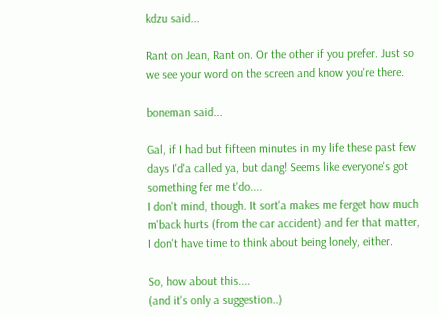kdzu said...

Rant on Jean, Rant on. Or the other if you prefer. Just so we see your word on the screen and know you're there.

boneman said...

Gal, if I had but fifteen minutes in my life these past few days I'd'a called ya, but dang! Seems like everyone's got something fer me t'do....
I don't mind, though. It sort'a makes me ferget how much m'back hurts (from the car accident) and fer that matter, I don't have time to think about being lonely, either.

So, how about this....
(and it's only a suggestion..)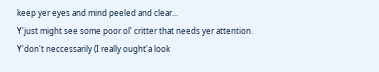keep yer eyes and mind peeled and clear...
Y'just might see some poor ol' critter that needs yer attention.
Y'don't neccessarily (I really ought'a look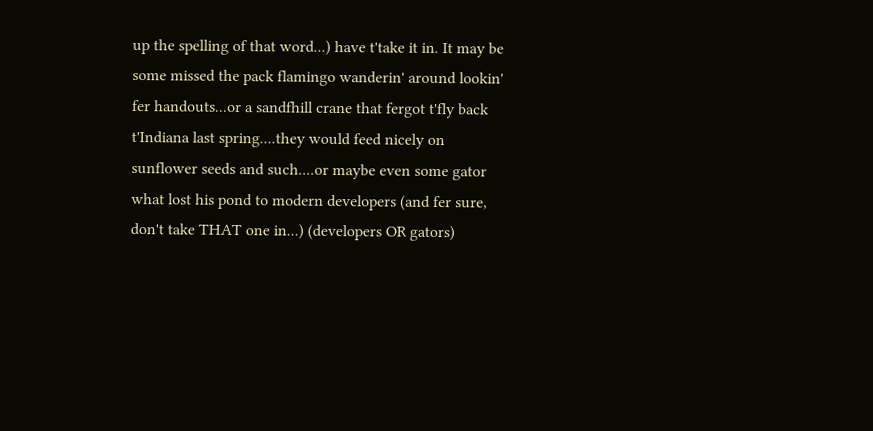up the spelling of that word...) have t'take it in. It may be some missed the pack flamingo wanderin' around lookin' fer handouts...or a sandfhill crane that fergot t'fly back t'Indiana last spring....they would feed nicely on sunflower seeds and such....or maybe even some gator what lost his pond to modern developers (and fer sure, don't take THAT one in...) (developers OR gators)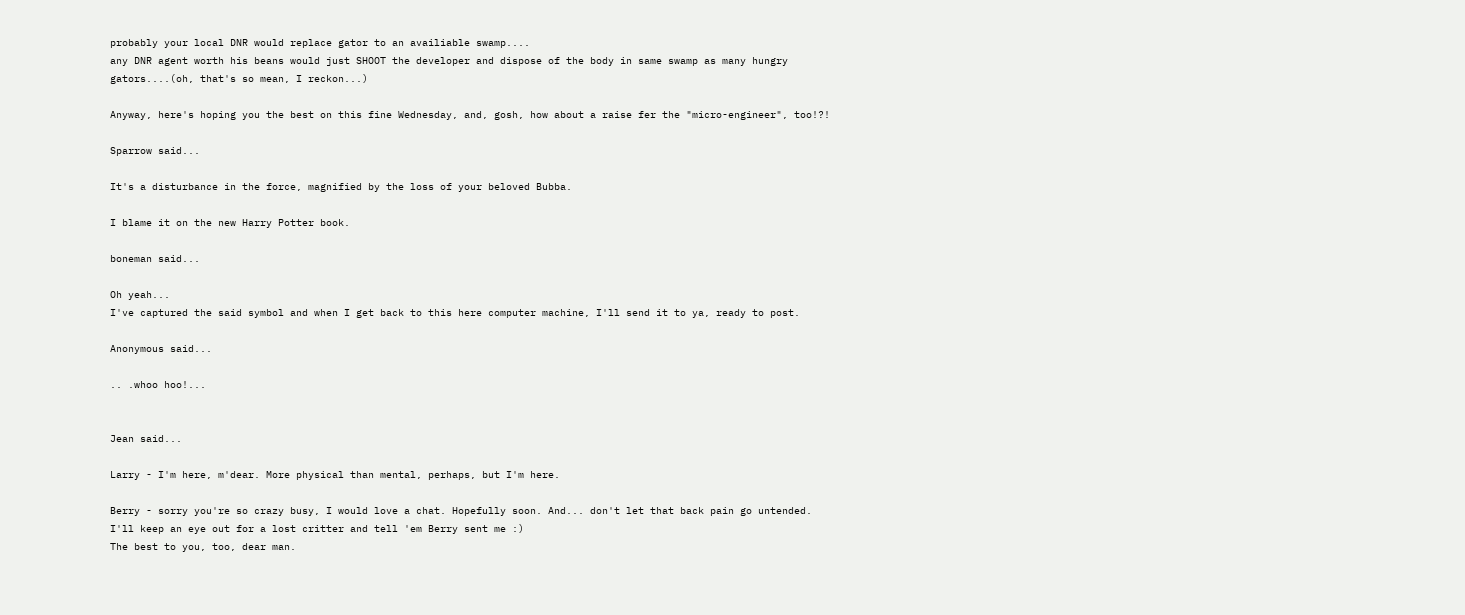probably your local DNR would replace gator to an availiable swamp....
any DNR agent worth his beans would just SHOOT the developer and dispose of the body in same swamp as many hungry gators....(oh, that's so mean, I reckon...)

Anyway, here's hoping you the best on this fine Wednesday, and, gosh, how about a raise fer the "micro-engineer", too!?!

Sparrow said...

It's a disturbance in the force, magnified by the loss of your beloved Bubba.

I blame it on the new Harry Potter book.

boneman said...

Oh yeah...
I've captured the said symbol and when I get back to this here computer machine, I'll send it to ya, ready to post.

Anonymous said...

.. .whoo hoo!...


Jean said...

Larry - I'm here, m'dear. More physical than mental, perhaps, but I'm here.

Berry - sorry you're so crazy busy, I would love a chat. Hopefully soon. And... don't let that back pain go untended.
I'll keep an eye out for a lost critter and tell 'em Berry sent me :)
The best to you, too, dear man.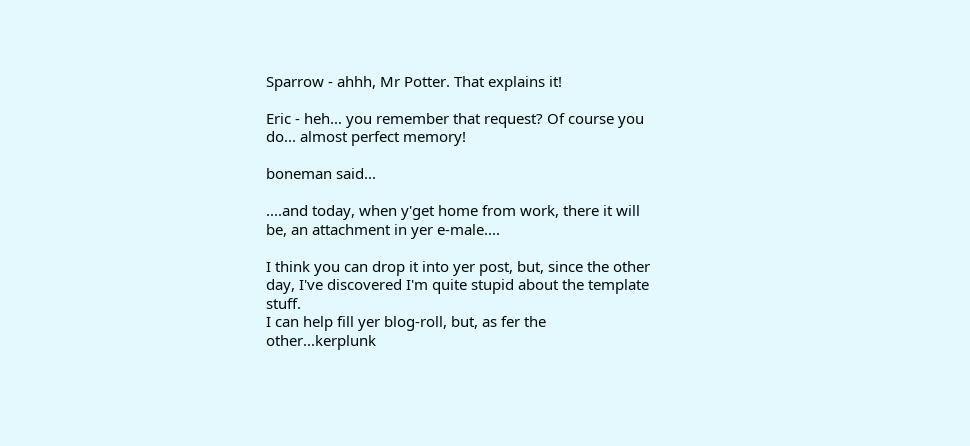Sparrow - ahhh, Mr Potter. That explains it!

Eric - heh... you remember that request? Of course you do... almost perfect memory!

boneman said...

....and today, when y'get home from work, there it will be, an attachment in yer e-male....

I think you can drop it into yer post, but, since the other day, I've discovered I'm quite stupid about the template stuff.
I can help fill yer blog-roll, but, as fer the other...kerplunk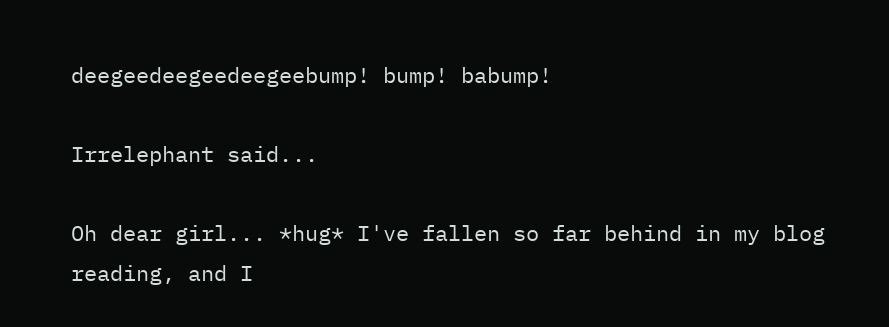deegeedeegeedeegeebump! bump! babump!

Irrelephant said...

Oh dear girl... *hug* I've fallen so far behind in my blog reading, and I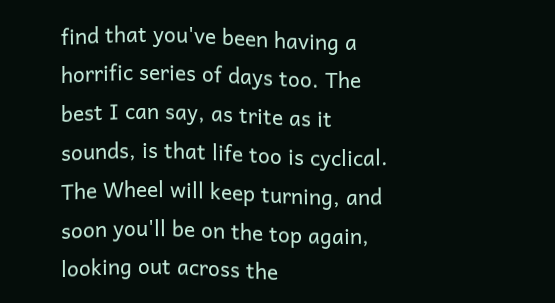find that you've been having a horrific series of days too. The best I can say, as trite as it sounds, is that life too is cyclical. The Wheel will keep turning, and soon you'll be on the top again, looking out across the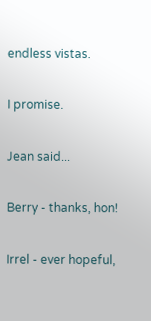endless vistas.

I promise.

Jean said...

Berry - thanks, hon!

Irrel - ever hopeful,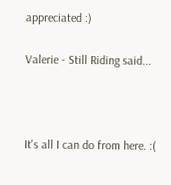appreciated :)

Valerie - Still Riding said...



It's all I can do from here. :(